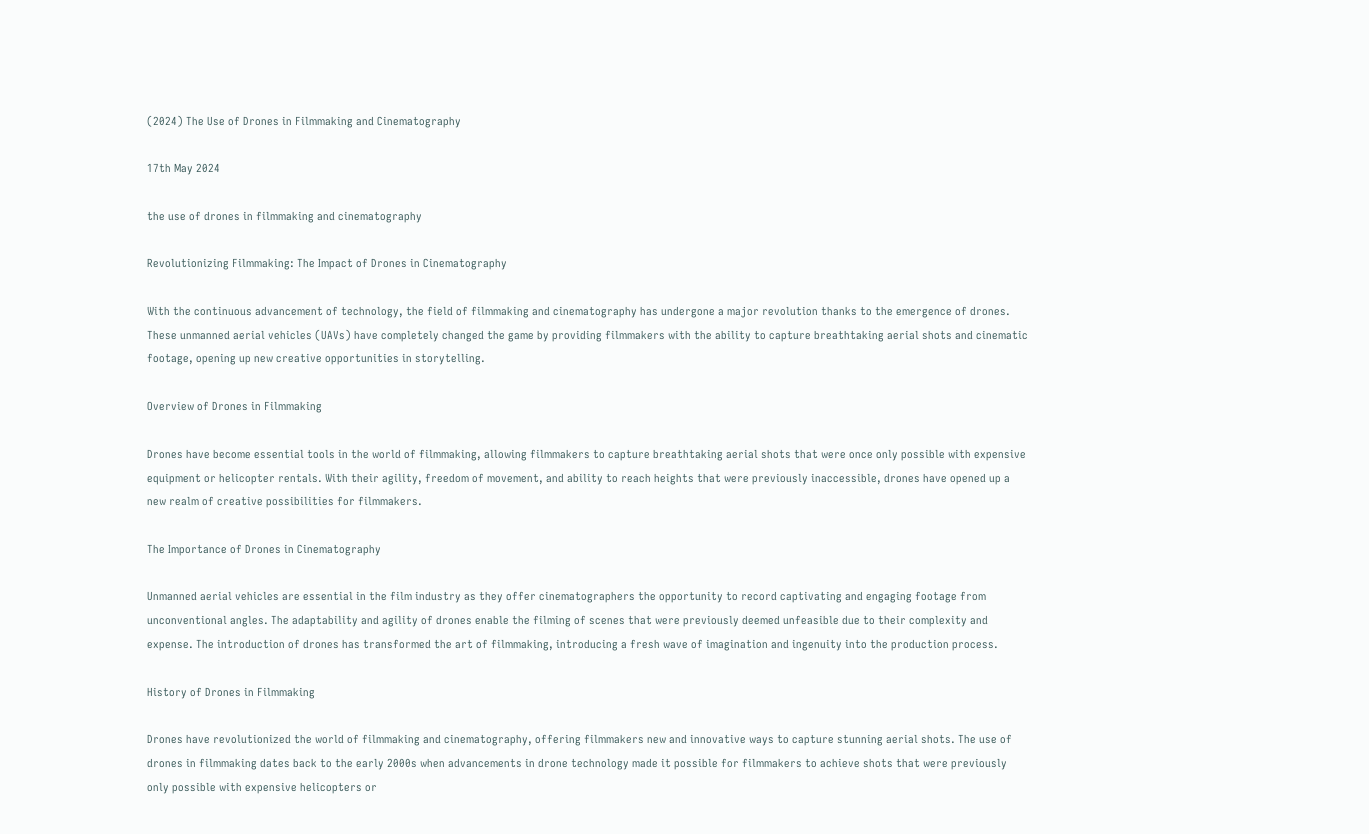(2024) The Use of Drones in Filmmaking and Cinematography

17th May 2024

the use of drones in filmmaking and cinematography

Revolutionizing Filmmaking: The Impact of Drones in Cinematography

With the continuous advancement of technology, the field of filmmaking and cinematography has undergone a major revolution thanks to the emergence of drones. These unmanned aerial vehicles (UAVs) have completely changed the game by providing filmmakers with the ability to capture breathtaking aerial shots and cinematic footage, opening up new creative opportunities in storytelling.

Overview of Drones in Filmmaking

Drones have become essential tools in the world of filmmaking, allowing filmmakers to capture breathtaking aerial shots that were once only possible with expensive equipment or helicopter rentals. With their agility, freedom of movement, and ability to reach heights that were previously inaccessible, drones have opened up a new realm of creative possibilities for filmmakers.

The Importance of Drones in Cinematography

Unmanned aerial vehicles are essential in the film industry as they offer cinematographers the opportunity to record captivating and engaging footage from unconventional angles. The adaptability and agility of drones enable the filming of scenes that were previously deemed unfeasible due to their complexity and expense. The introduction of drones has transformed the art of filmmaking, introducing a fresh wave of imagination and ingenuity into the production process.

History of Drones in Filmmaking

Drones have revolutionized the world of filmmaking and cinematography, offering filmmakers new and innovative ways to capture stunning aerial shots. The use of drones in filmmaking dates back to the early 2000s when advancements in drone technology made it possible for filmmakers to achieve shots that were previously only possible with expensive helicopters or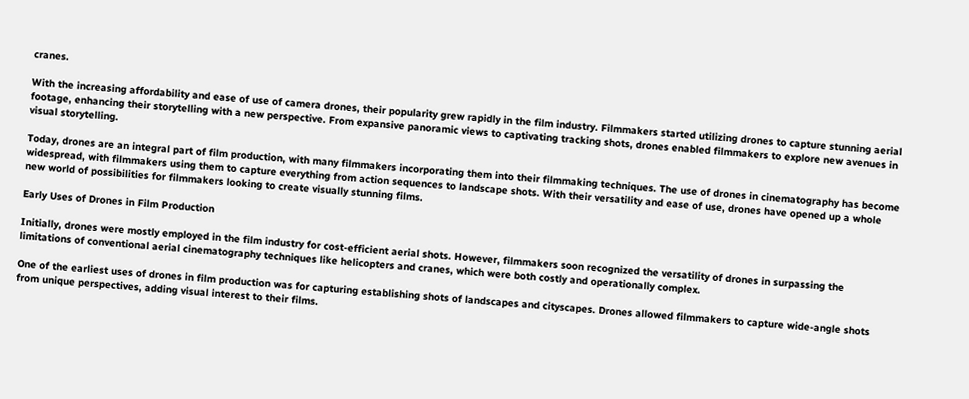cranes.

With the increasing affordability and ease of use of camera drones, their popularity grew rapidly in the film industry. Filmmakers started utilizing drones to capture stunning aerial footage, enhancing their storytelling with a new perspective. From expansive panoramic views to captivating tracking shots, drones enabled filmmakers to explore new avenues in visual storytelling.

Today, drones are an integral part of film production, with many filmmakers incorporating them into their filmmaking techniques. The use of drones in cinematography has become widespread, with filmmakers using them to capture everything from action sequences to landscape shots. With their versatility and ease of use, drones have opened up a whole new world of possibilities for filmmakers looking to create visually stunning films.

Early Uses of Drones in Film Production

Initially, drones were mostly employed in the film industry for cost-efficient aerial shots. However, filmmakers soon recognized the versatility of drones in surpassing the limitations of conventional aerial cinematography techniques like helicopters and cranes, which were both costly and operationally complex.

One of the earliest uses of drones in film production was for capturing establishing shots of landscapes and cityscapes. Drones allowed filmmakers to capture wide-angle shots from unique perspectives, adding visual interest to their films.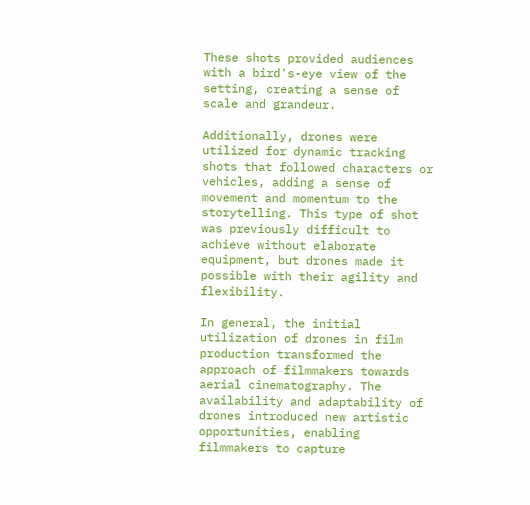These shots provided audiences with a bird's-eye view of the setting, creating a sense of scale and grandeur.

Additionally, drones were utilized for dynamic tracking shots that followed characters or vehicles, adding a sense of movement and momentum to the storytelling. This type of shot was previously difficult to achieve without elaborate equipment, but drones made it possible with their agility and flexibility.

In general, the initial utilization of drones in film production transformed the approach of filmmakers towards aerial cinematography. The availability and adaptability of drones introduced new artistic opportunities, enabling filmmakers to capture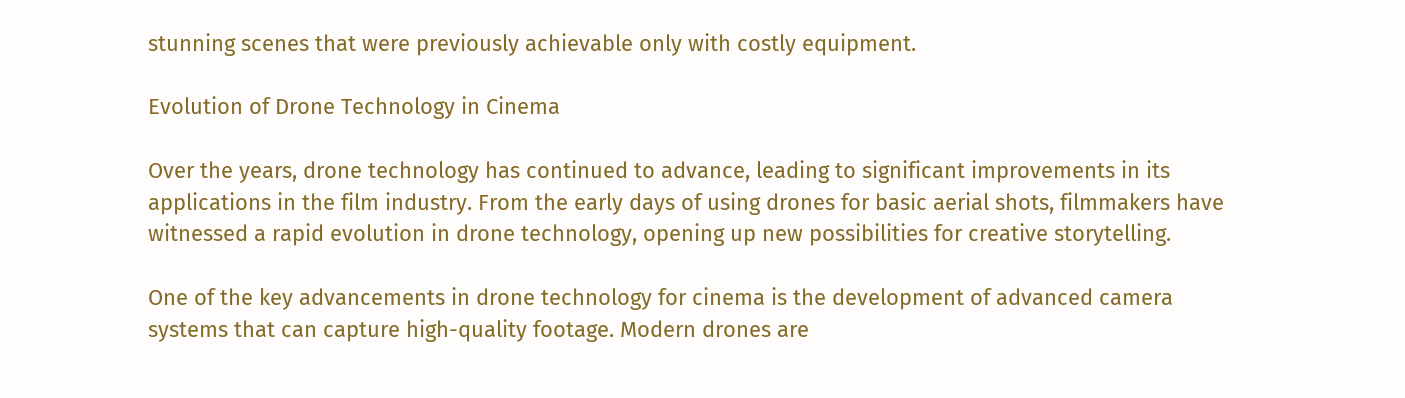stunning scenes that were previously achievable only with costly equipment.

Evolution of Drone Technology in Cinema

Over the years, drone technology has continued to advance, leading to significant improvements in its applications in the film industry. From the early days of using drones for basic aerial shots, filmmakers have witnessed a rapid evolution in drone technology, opening up new possibilities for creative storytelling.

One of the key advancements in drone technology for cinema is the development of advanced camera systems that can capture high-quality footage. Modern drones are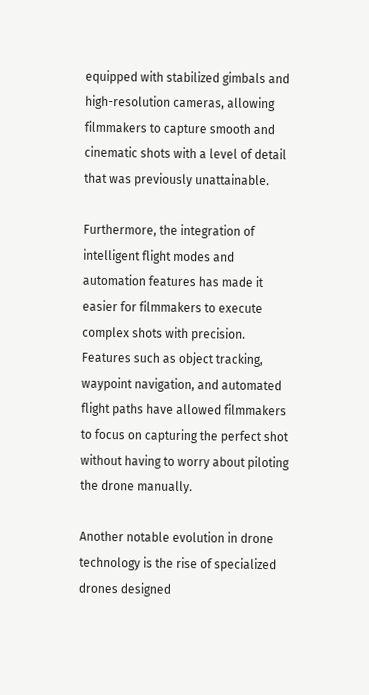equipped with stabilized gimbals and high-resolution cameras, allowing filmmakers to capture smooth and cinematic shots with a level of detail that was previously unattainable.

Furthermore, the integration of intelligent flight modes and automation features has made it easier for filmmakers to execute complex shots with precision. Features such as object tracking, waypoint navigation, and automated flight paths have allowed filmmakers to focus on capturing the perfect shot without having to worry about piloting the drone manually.

Another notable evolution in drone technology is the rise of specialized drones designed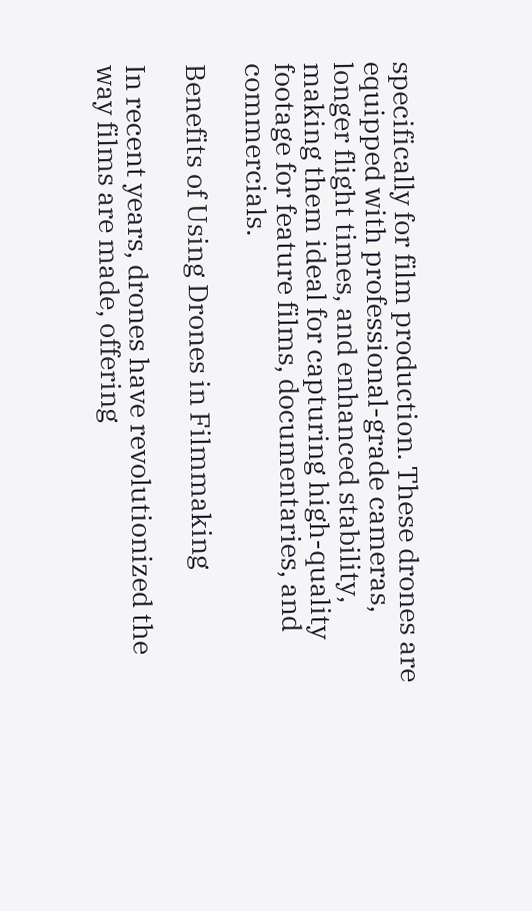specifically for film production. These drones are equipped with professional-grade cameras, longer flight times, and enhanced stability, making them ideal for capturing high-quality footage for feature films, documentaries, and commercials.

Benefits of Using Drones in Filmmaking

In recent years, drones have revolutionized the way films are made, offering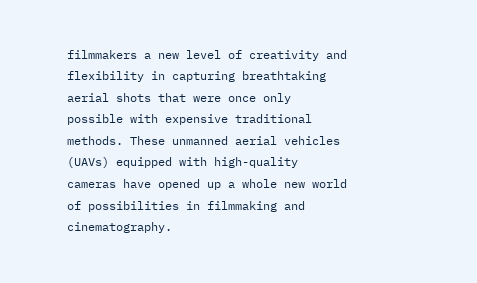filmmakers a new level of creativity and flexibility in capturing breathtaking aerial shots that were once only possible with expensive traditional methods. These unmanned aerial vehicles (UAVs) equipped with high-quality cameras have opened up a whole new world of possibilities in filmmaking and cinematography.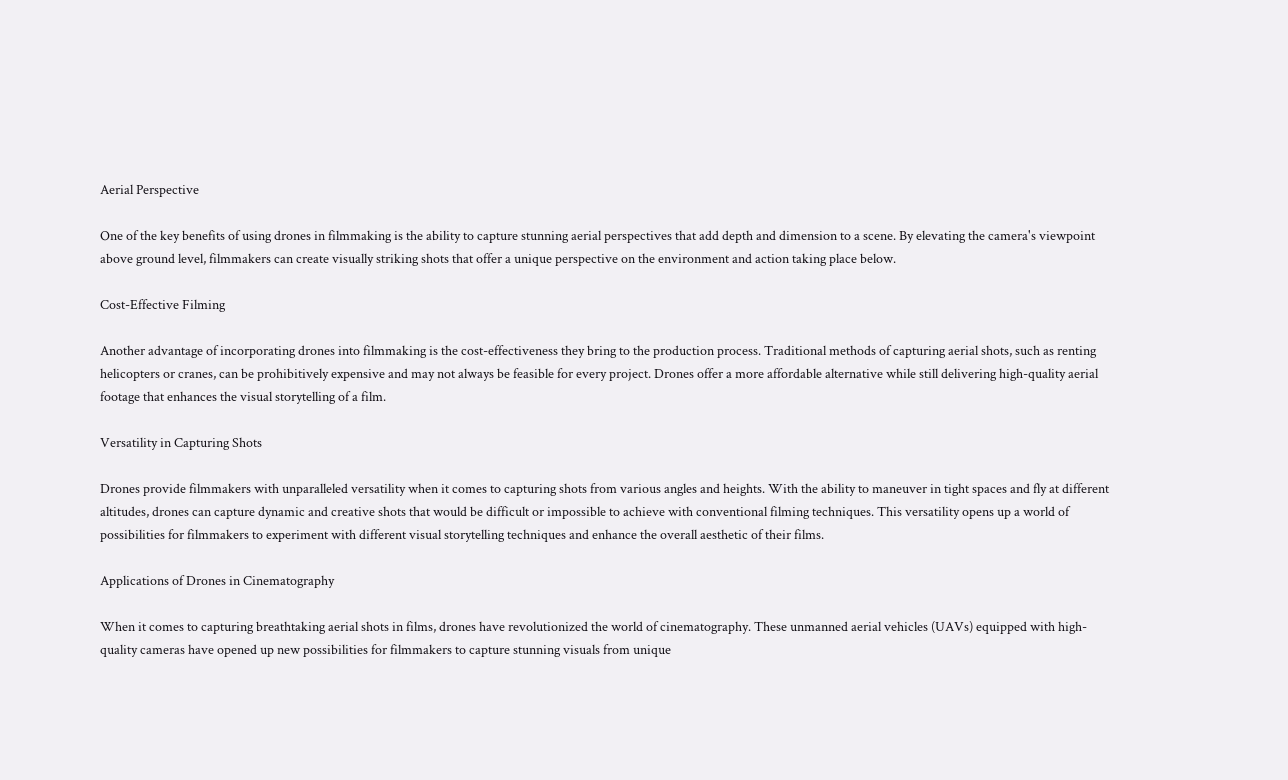Aerial Perspective

One of the key benefits of using drones in filmmaking is the ability to capture stunning aerial perspectives that add depth and dimension to a scene. By elevating the camera's viewpoint above ground level, filmmakers can create visually striking shots that offer a unique perspective on the environment and action taking place below.

Cost-Effective Filming

Another advantage of incorporating drones into filmmaking is the cost-effectiveness they bring to the production process. Traditional methods of capturing aerial shots, such as renting helicopters or cranes, can be prohibitively expensive and may not always be feasible for every project. Drones offer a more affordable alternative while still delivering high-quality aerial footage that enhances the visual storytelling of a film.

Versatility in Capturing Shots

Drones provide filmmakers with unparalleled versatility when it comes to capturing shots from various angles and heights. With the ability to maneuver in tight spaces and fly at different altitudes, drones can capture dynamic and creative shots that would be difficult or impossible to achieve with conventional filming techniques. This versatility opens up a world of possibilities for filmmakers to experiment with different visual storytelling techniques and enhance the overall aesthetic of their films.

Applications of Drones in Cinematography

When it comes to capturing breathtaking aerial shots in films, drones have revolutionized the world of cinematography. These unmanned aerial vehicles (UAVs) equipped with high-quality cameras have opened up new possibilities for filmmakers to capture stunning visuals from unique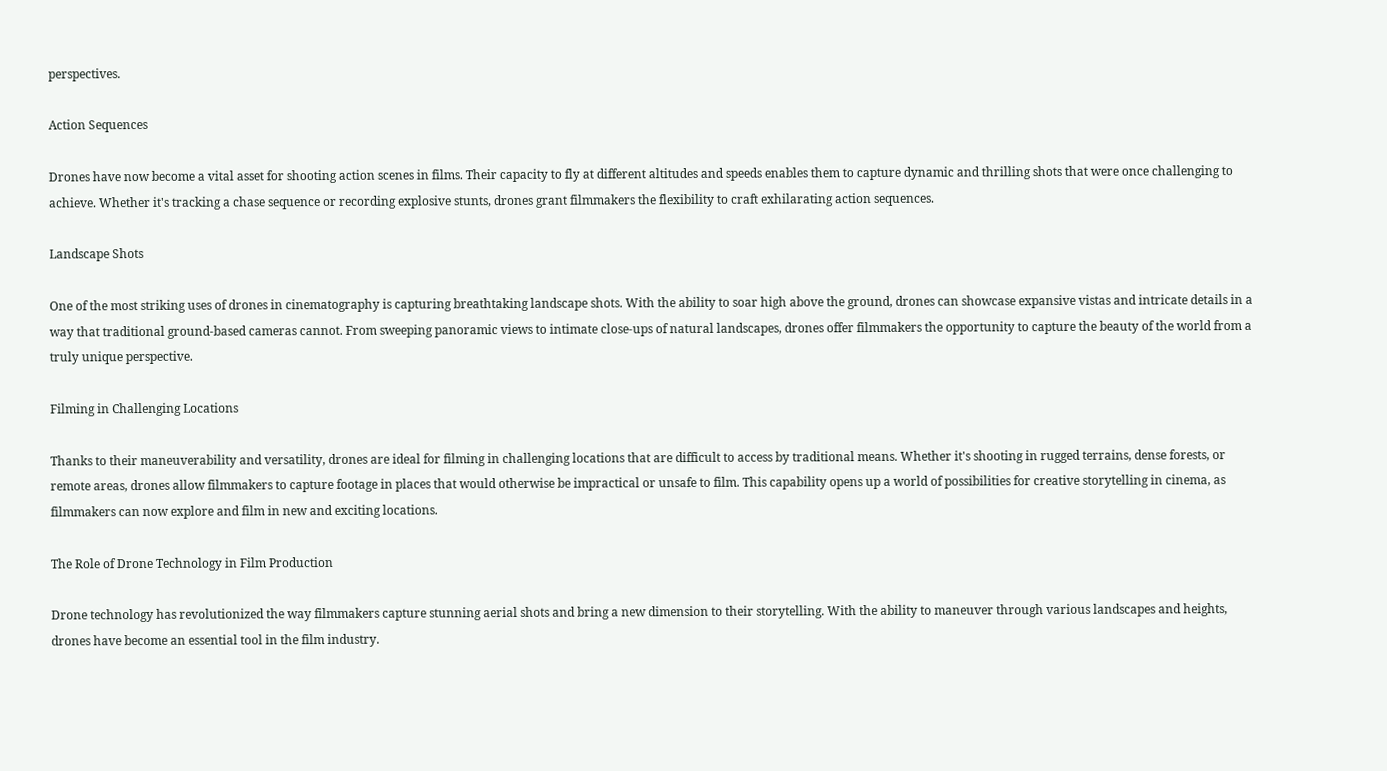perspectives.

Action Sequences

Drones have now become a vital asset for shooting action scenes in films. Their capacity to fly at different altitudes and speeds enables them to capture dynamic and thrilling shots that were once challenging to achieve. Whether it's tracking a chase sequence or recording explosive stunts, drones grant filmmakers the flexibility to craft exhilarating action sequences.

Landscape Shots

One of the most striking uses of drones in cinematography is capturing breathtaking landscape shots. With the ability to soar high above the ground, drones can showcase expansive vistas and intricate details in a way that traditional ground-based cameras cannot. From sweeping panoramic views to intimate close-ups of natural landscapes, drones offer filmmakers the opportunity to capture the beauty of the world from a truly unique perspective.

Filming in Challenging Locations

Thanks to their maneuverability and versatility, drones are ideal for filming in challenging locations that are difficult to access by traditional means. Whether it's shooting in rugged terrains, dense forests, or remote areas, drones allow filmmakers to capture footage in places that would otherwise be impractical or unsafe to film. This capability opens up a world of possibilities for creative storytelling in cinema, as filmmakers can now explore and film in new and exciting locations.

The Role of Drone Technology in Film Production

Drone technology has revolutionized the way filmmakers capture stunning aerial shots and bring a new dimension to their storytelling. With the ability to maneuver through various landscapes and heights, drones have become an essential tool in the film industry.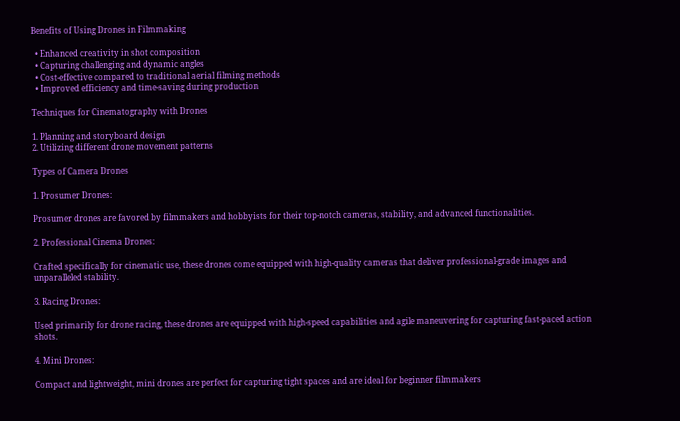Benefits of Using Drones in Filmmaking

  • Enhanced creativity in shot composition
  • Capturing challenging and dynamic angles
  • Cost-effective compared to traditional aerial filming methods
  • Improved efficiency and time-saving during production

Techniques for Cinematography with Drones

1. Planning and storyboard design
2. Utilizing different drone movement patterns

Types of Camera Drones

1. Prosumer Drones:

Prosumer drones are favored by filmmakers and hobbyists for their top-notch cameras, stability, and advanced functionalities.

2. Professional Cinema Drones:

Crafted specifically for cinematic use, these drones come equipped with high-quality cameras that deliver professional-grade images and unparalleled stability.

3. Racing Drones:

Used primarily for drone racing, these drones are equipped with high-speed capabilities and agile maneuvering for capturing fast-paced action shots.

4. Mini Drones:

Compact and lightweight, mini drones are perfect for capturing tight spaces and are ideal for beginner filmmakers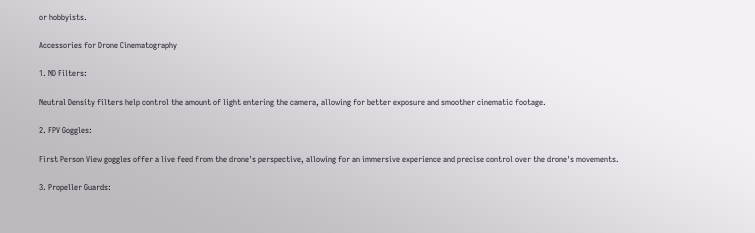or hobbyists.

Accessories for Drone Cinematography

1. ND Filters:

Neutral Density filters help control the amount of light entering the camera, allowing for better exposure and smoother cinematic footage.

2. FPV Goggles:

First Person View goggles offer a live feed from the drone's perspective, allowing for an immersive experience and precise control over the drone's movements.

3. Propeller Guards: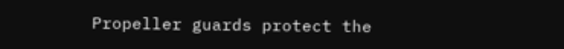Propeller guards protect the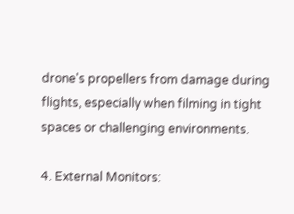drone's propellers from damage during flights, especially when filming in tight spaces or challenging environments.

4. External Monitors: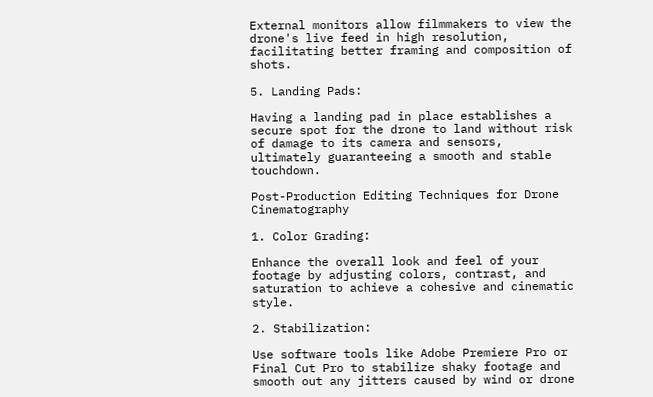External monitors allow filmmakers to view the drone's live feed in high resolution, facilitating better framing and composition of shots.

5. Landing Pads:

Having a landing pad in place establishes a secure spot for the drone to land without risk of damage to its camera and sensors, ultimately guaranteeing a smooth and stable touchdown.

Post-Production Editing Techniques for Drone Cinematography

1. Color Grading:

Enhance the overall look and feel of your footage by adjusting colors, contrast, and saturation to achieve a cohesive and cinematic style.

2. Stabilization:

Use software tools like Adobe Premiere Pro or Final Cut Pro to stabilize shaky footage and smooth out any jitters caused by wind or drone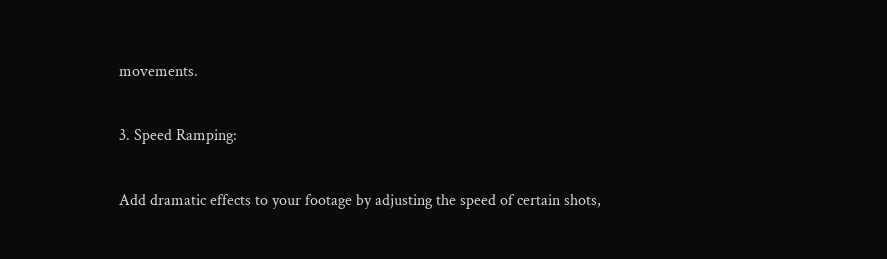movements.

3. Speed Ramping:

Add dramatic effects to your footage by adjusting the speed of certain shots,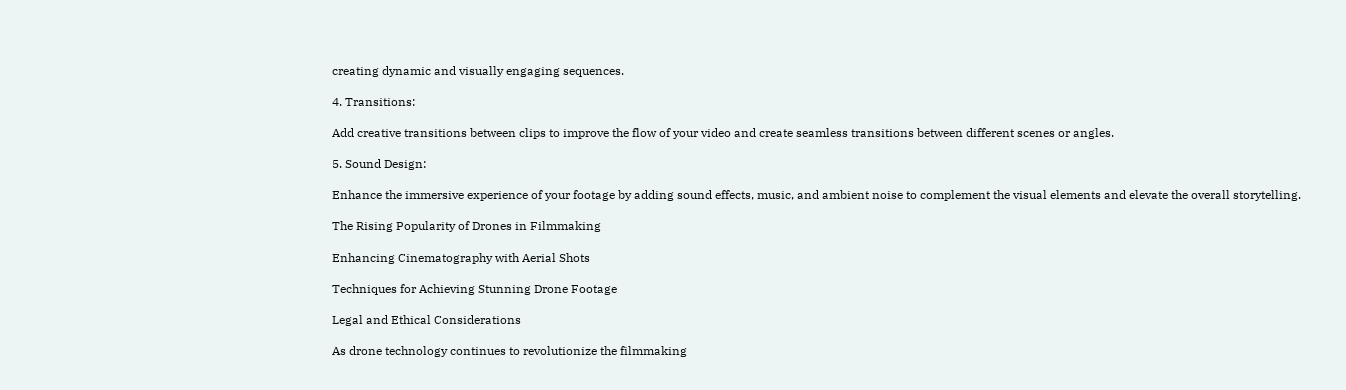creating dynamic and visually engaging sequences.

4. Transitions:

Add creative transitions between clips to improve the flow of your video and create seamless transitions between different scenes or angles.

5. Sound Design:

Enhance the immersive experience of your footage by adding sound effects, music, and ambient noise to complement the visual elements and elevate the overall storytelling.

The Rising Popularity of Drones in Filmmaking

Enhancing Cinematography with Aerial Shots

Techniques for Achieving Stunning Drone Footage

Legal and Ethical Considerations

As drone technology continues to revolutionize the filmmaking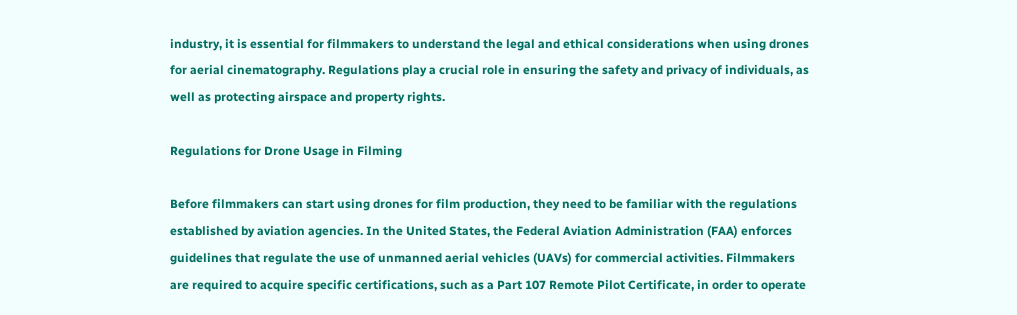industry, it is essential for filmmakers to understand the legal and ethical considerations when using drones for aerial cinematography. Regulations play a crucial role in ensuring the safety and privacy of individuals, as well as protecting airspace and property rights.

Regulations for Drone Usage in Filming

Before filmmakers can start using drones for film production, they need to be familiar with the regulations established by aviation agencies. In the United States, the Federal Aviation Administration (FAA) enforces guidelines that regulate the use of unmanned aerial vehicles (UAVs) for commercial activities. Filmmakers are required to acquire specific certifications, such as a Part 107 Remote Pilot Certificate, in order to operate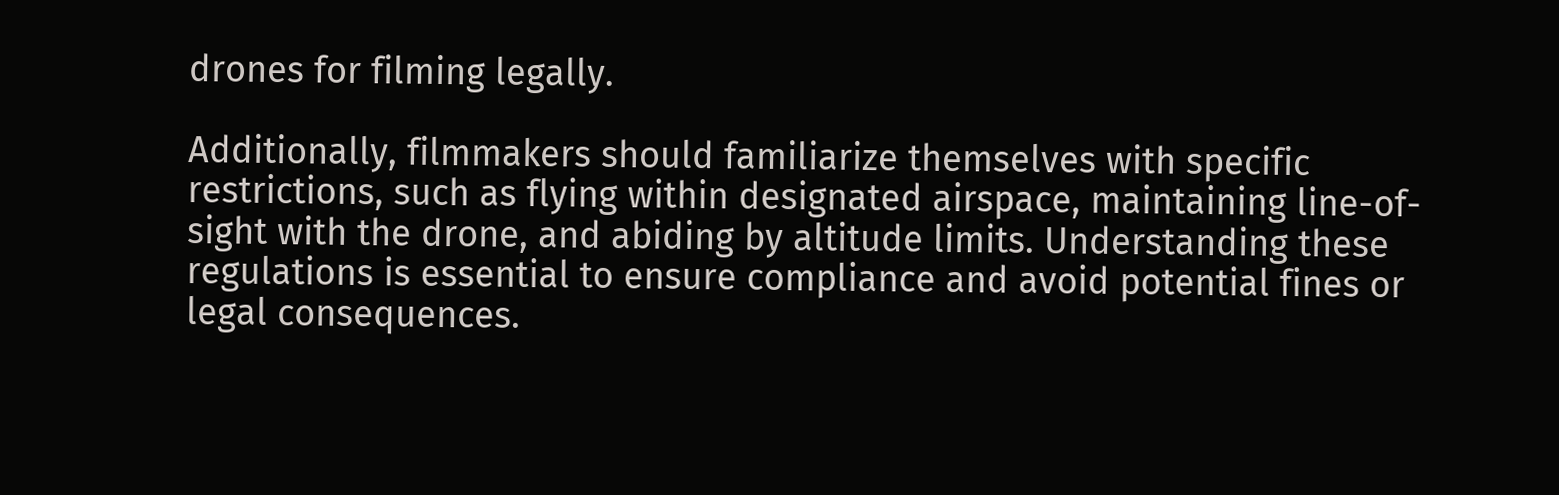drones for filming legally.

Additionally, filmmakers should familiarize themselves with specific restrictions, such as flying within designated airspace, maintaining line-of-sight with the drone, and abiding by altitude limits. Understanding these regulations is essential to ensure compliance and avoid potential fines or legal consequences.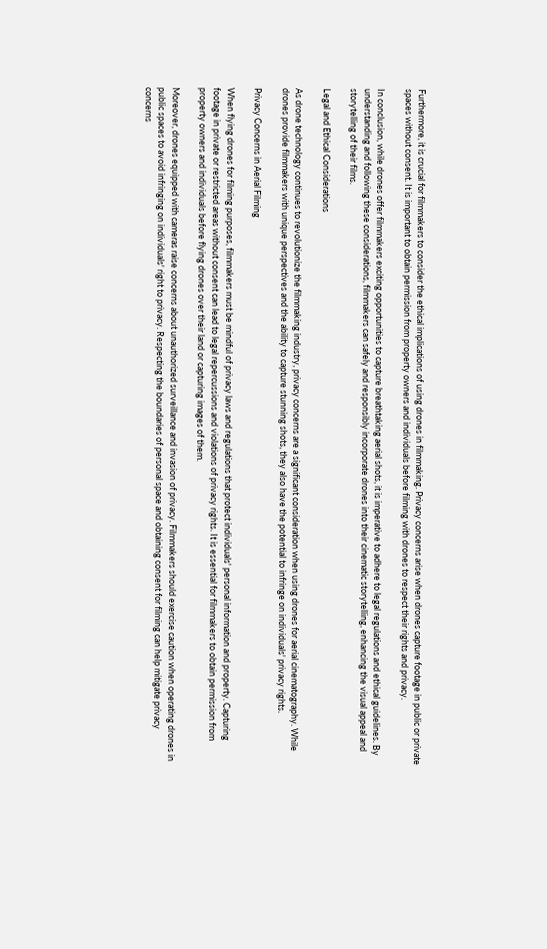Furthermore, it is crucial for filmmakers to consider the ethical implications of using drones in filmmaking. Privacy concerns arise when drones capture footage in public or private spaces without consent. It is important to obtain permission from property owners and individuals before filming with drones to respect their rights and privacy.

In conclusion, while drones offer filmmakers exciting opportunities to capture breathtaking aerial shots, it is imperative to adhere to legal regulations and ethical guidelines. By understanding and following these considerations, filmmakers can safely and responsibly incorporate drones into their cinematic storytelling, enhancing the visual appeal and storytelling of their films.

Legal and Ethical Considerations

As drone technology continues to revolutionize the filmmaking industry, privacy concerns are a significant consideration when using drones for aerial cinematography. While drones provide filmmakers with unique perspectives and the ability to capture stunning shots, they also have the potential to infringe on individuals' privacy rights.

Privacy Concerns in Aerial Filming

When flying drones for filming purposes, filmmakers must be mindful of privacy laws and regulations that protect individuals' personal information and property. Capturing footage in private or restricted areas without consent can lead to legal repercussions and violations of privacy rights. It is essential for filmmakers to obtain permission from property owners and individuals before flying drones over their land or capturing images of them.

Moreover, drones equipped with cameras raise concerns about unauthorized surveillance and invasion of privacy. Filmmakers should exercise caution when operating drones in public spaces to avoid infringing on individuals' right to privacy. Respecting the boundaries of personal space and obtaining consent for filming can help mitigate privacy concerns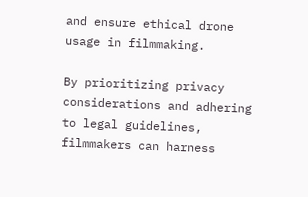and ensure ethical drone usage in filmmaking.

By prioritizing privacy considerations and adhering to legal guidelines, filmmakers can harness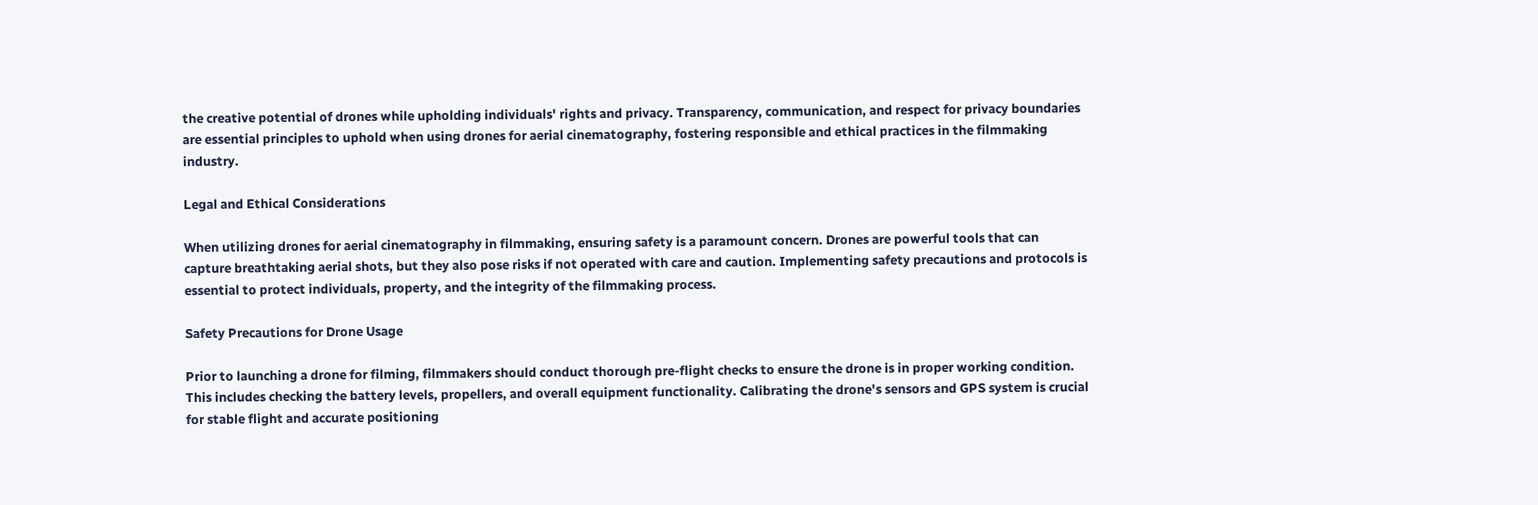the creative potential of drones while upholding individuals' rights and privacy. Transparency, communication, and respect for privacy boundaries are essential principles to uphold when using drones for aerial cinematography, fostering responsible and ethical practices in the filmmaking industry.

Legal and Ethical Considerations

When utilizing drones for aerial cinematography in filmmaking, ensuring safety is a paramount concern. Drones are powerful tools that can capture breathtaking aerial shots, but they also pose risks if not operated with care and caution. Implementing safety precautions and protocols is essential to protect individuals, property, and the integrity of the filmmaking process.

Safety Precautions for Drone Usage

Prior to launching a drone for filming, filmmakers should conduct thorough pre-flight checks to ensure the drone is in proper working condition. This includes checking the battery levels, propellers, and overall equipment functionality. Calibrating the drone's sensors and GPS system is crucial for stable flight and accurate positioning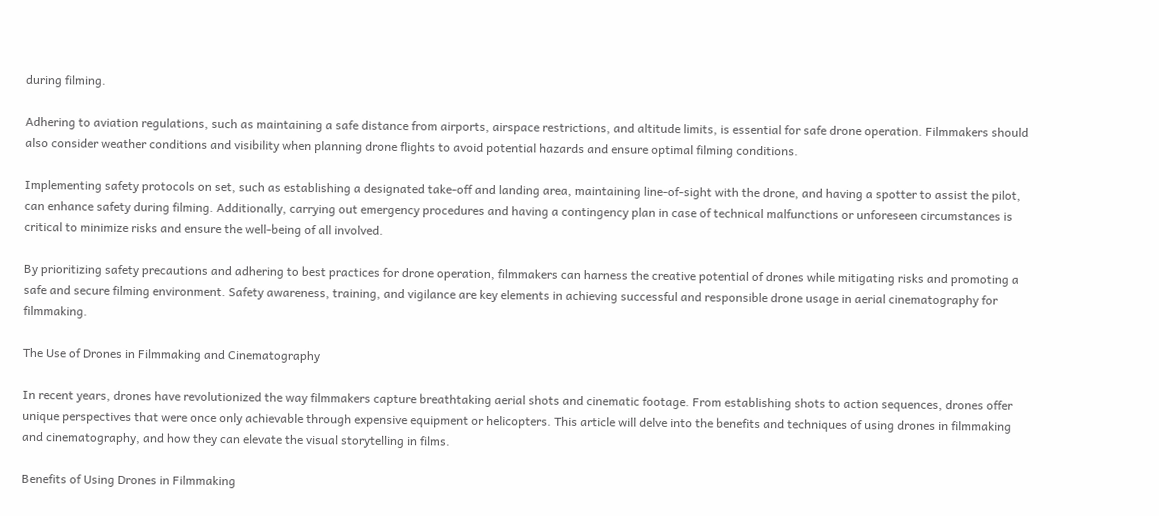during filming.

Adhering to aviation regulations, such as maintaining a safe distance from airports, airspace restrictions, and altitude limits, is essential for safe drone operation. Filmmakers should also consider weather conditions and visibility when planning drone flights to avoid potential hazards and ensure optimal filming conditions.

Implementing safety protocols on set, such as establishing a designated take-off and landing area, maintaining line-of-sight with the drone, and having a spotter to assist the pilot, can enhance safety during filming. Additionally, carrying out emergency procedures and having a contingency plan in case of technical malfunctions or unforeseen circumstances is critical to minimize risks and ensure the well-being of all involved.

By prioritizing safety precautions and adhering to best practices for drone operation, filmmakers can harness the creative potential of drones while mitigating risks and promoting a safe and secure filming environment. Safety awareness, training, and vigilance are key elements in achieving successful and responsible drone usage in aerial cinematography for filmmaking.

The Use of Drones in Filmmaking and Cinematography

In recent years, drones have revolutionized the way filmmakers capture breathtaking aerial shots and cinematic footage. From establishing shots to action sequences, drones offer unique perspectives that were once only achievable through expensive equipment or helicopters. This article will delve into the benefits and techniques of using drones in filmmaking and cinematography, and how they can elevate the visual storytelling in films.

Benefits of Using Drones in Filmmaking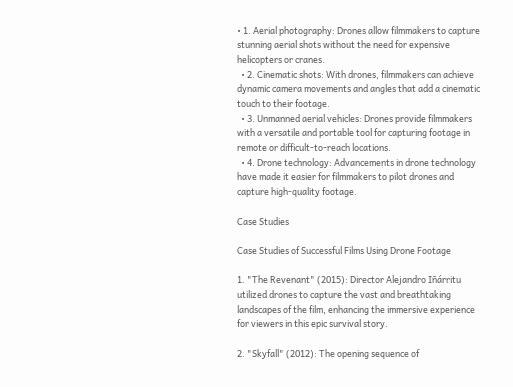• 1. Aerial photography: Drones allow filmmakers to capture stunning aerial shots without the need for expensive helicopters or cranes.
  • 2. Cinematic shots: With drones, filmmakers can achieve dynamic camera movements and angles that add a cinematic touch to their footage.
  • 3. Unmanned aerial vehicles: Drones provide filmmakers with a versatile and portable tool for capturing footage in remote or difficult-to-reach locations.
  • 4. Drone technology: Advancements in drone technology have made it easier for filmmakers to pilot drones and capture high-quality footage.

Case Studies

Case Studies of Successful Films Using Drone Footage

1. "The Revenant" (2015): Director Alejandro Iñárritu utilized drones to capture the vast and breathtaking landscapes of the film, enhancing the immersive experience for viewers in this epic survival story.

2. "Skyfall" (2012): The opening sequence of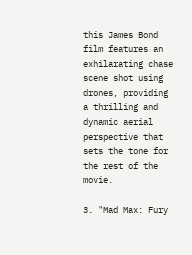this James Bond film features an exhilarating chase scene shot using drones, providing a thrilling and dynamic aerial perspective that sets the tone for the rest of the movie.

3. "Mad Max: Fury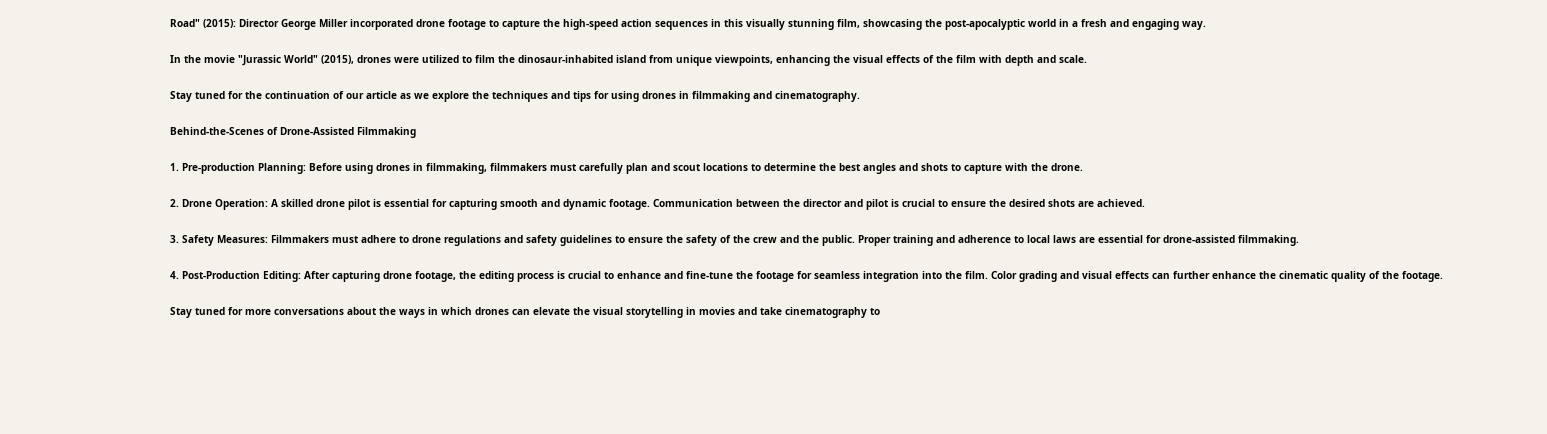Road" (2015): Director George Miller incorporated drone footage to capture the high-speed action sequences in this visually stunning film, showcasing the post-apocalyptic world in a fresh and engaging way.

In the movie "Jurassic World" (2015), drones were utilized to film the dinosaur-inhabited island from unique viewpoints, enhancing the visual effects of the film with depth and scale.

Stay tuned for the continuation of our article as we explore the techniques and tips for using drones in filmmaking and cinematography.

Behind-the-Scenes of Drone-Assisted Filmmaking

1. Pre-production Planning: Before using drones in filmmaking, filmmakers must carefully plan and scout locations to determine the best angles and shots to capture with the drone.

2. Drone Operation: A skilled drone pilot is essential for capturing smooth and dynamic footage. Communication between the director and pilot is crucial to ensure the desired shots are achieved.

3. Safety Measures: Filmmakers must adhere to drone regulations and safety guidelines to ensure the safety of the crew and the public. Proper training and adherence to local laws are essential for drone-assisted filmmaking.

4. Post-Production Editing: After capturing drone footage, the editing process is crucial to enhance and fine-tune the footage for seamless integration into the film. Color grading and visual effects can further enhance the cinematic quality of the footage.

Stay tuned for more conversations about the ways in which drones can elevate the visual storytelling in movies and take cinematography to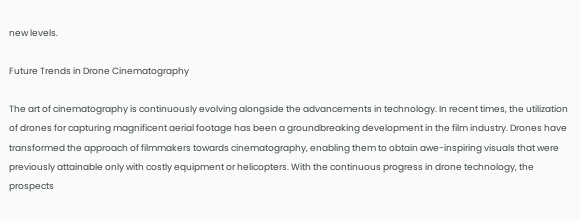new levels.

Future Trends in Drone Cinematography

The art of cinematography is continuously evolving alongside the advancements in technology. In recent times, the utilization of drones for capturing magnificent aerial footage has been a groundbreaking development in the film industry. Drones have transformed the approach of filmmakers towards cinematography, enabling them to obtain awe-inspiring visuals that were previously attainable only with costly equipment or helicopters. With the continuous progress in drone technology, the prospects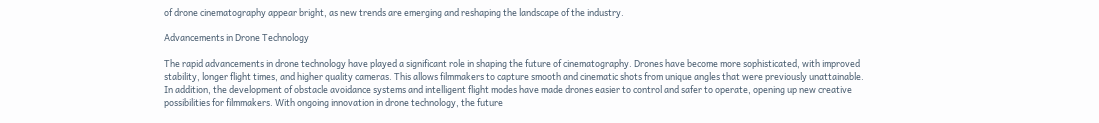of drone cinematography appear bright, as new trends are emerging and reshaping the landscape of the industry.

Advancements in Drone Technology

The rapid advancements in drone technology have played a significant role in shaping the future of cinematography. Drones have become more sophisticated, with improved stability, longer flight times, and higher quality cameras. This allows filmmakers to capture smooth and cinematic shots from unique angles that were previously unattainable. In addition, the development of obstacle avoidance systems and intelligent flight modes have made drones easier to control and safer to operate, opening up new creative possibilities for filmmakers. With ongoing innovation in drone technology, the future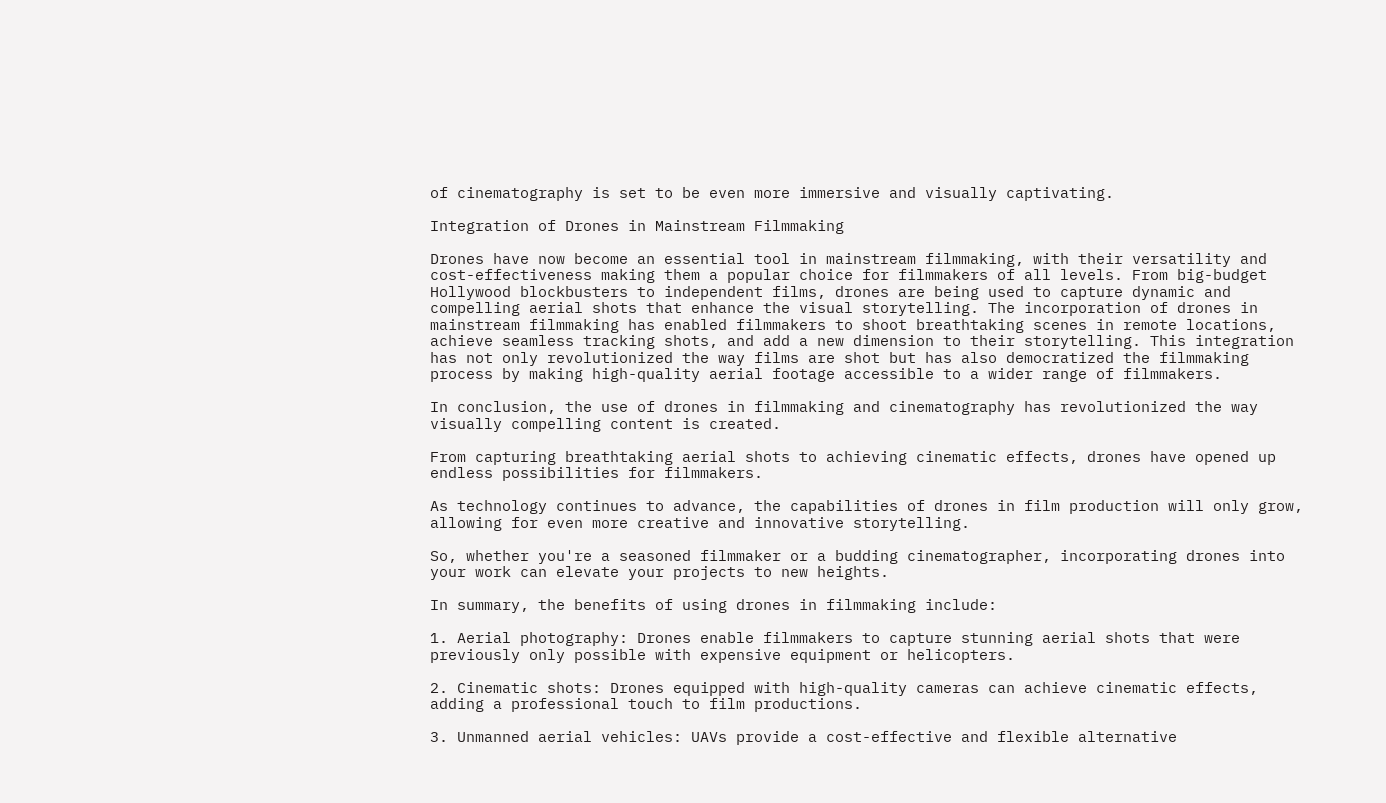of cinematography is set to be even more immersive and visually captivating.

Integration of Drones in Mainstream Filmmaking

Drones have now become an essential tool in mainstream filmmaking, with their versatility and cost-effectiveness making them a popular choice for filmmakers of all levels. From big-budget Hollywood blockbusters to independent films, drones are being used to capture dynamic and compelling aerial shots that enhance the visual storytelling. The incorporation of drones in mainstream filmmaking has enabled filmmakers to shoot breathtaking scenes in remote locations, achieve seamless tracking shots, and add a new dimension to their storytelling. This integration has not only revolutionized the way films are shot but has also democratized the filmmaking process by making high-quality aerial footage accessible to a wider range of filmmakers.

In conclusion, the use of drones in filmmaking and cinematography has revolutionized the way visually compelling content is created.

From capturing breathtaking aerial shots to achieving cinematic effects, drones have opened up endless possibilities for filmmakers.

As technology continues to advance, the capabilities of drones in film production will only grow, allowing for even more creative and innovative storytelling.

So, whether you're a seasoned filmmaker or a budding cinematographer, incorporating drones into your work can elevate your projects to new heights.

In summary, the benefits of using drones in filmmaking include:

1. Aerial photography: Drones enable filmmakers to capture stunning aerial shots that were previously only possible with expensive equipment or helicopters.

2. Cinematic shots: Drones equipped with high-quality cameras can achieve cinematic effects, adding a professional touch to film productions.

3. Unmanned aerial vehicles: UAVs provide a cost-effective and flexible alternative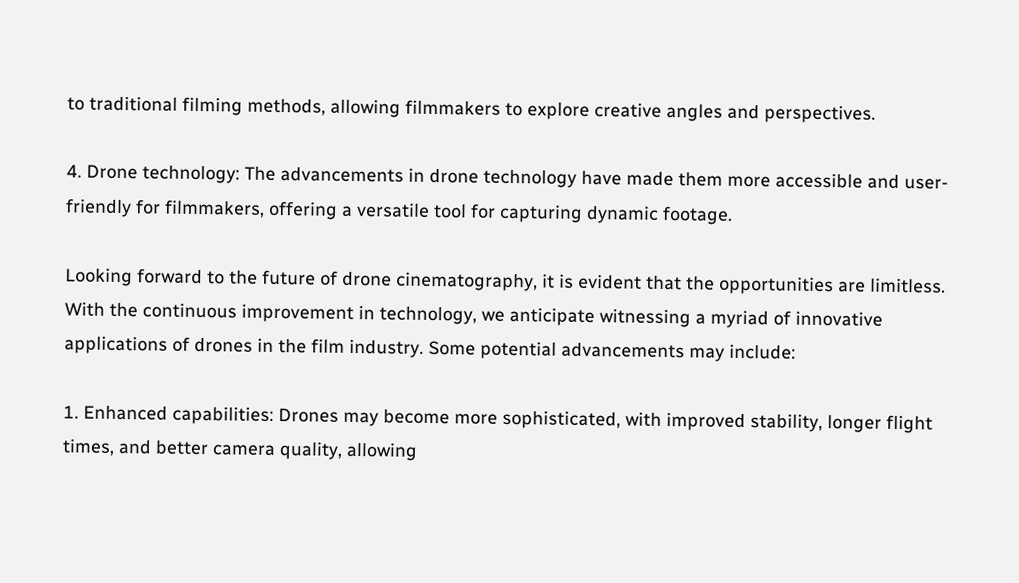to traditional filming methods, allowing filmmakers to explore creative angles and perspectives.

4. Drone technology: The advancements in drone technology have made them more accessible and user-friendly for filmmakers, offering a versatile tool for capturing dynamic footage.

Looking forward to the future of drone cinematography, it is evident that the opportunities are limitless. With the continuous improvement in technology, we anticipate witnessing a myriad of innovative applications of drones in the film industry. Some potential advancements may include:

1. Enhanced capabilities: Drones may become more sophisticated, with improved stability, longer flight times, and better camera quality, allowing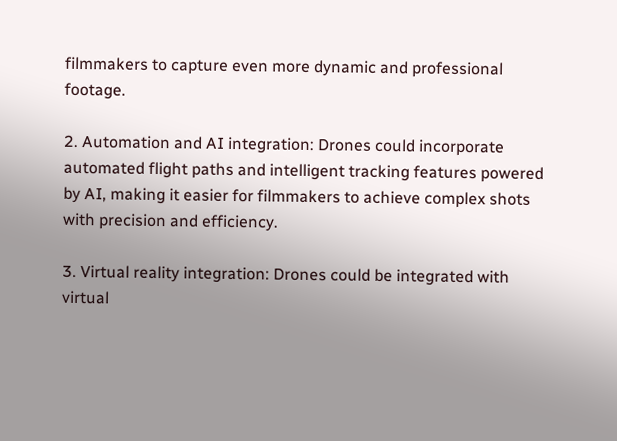filmmakers to capture even more dynamic and professional footage.

2. Automation and AI integration: Drones could incorporate automated flight paths and intelligent tracking features powered by AI, making it easier for filmmakers to achieve complex shots with precision and efficiency.

3. Virtual reality integration: Drones could be integrated with virtual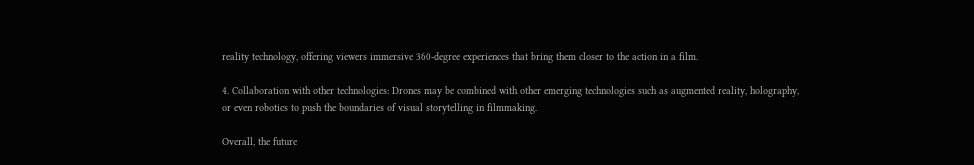reality technology, offering viewers immersive 360-degree experiences that bring them closer to the action in a film.

4. Collaboration with other technologies: Drones may be combined with other emerging technologies such as augmented reality, holography, or even robotics to push the boundaries of visual storytelling in filmmaking.

Overall, the future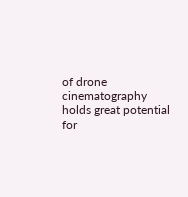of drone cinematography holds great potential for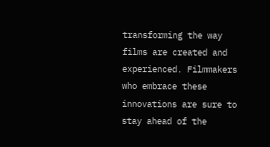transforming the way films are created and experienced. Filmmakers who embrace these innovations are sure to stay ahead of the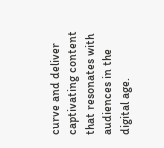curve and deliver captivating content that resonates with audiences in the digital age.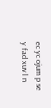ec yc ojum p se y fad xuv l n